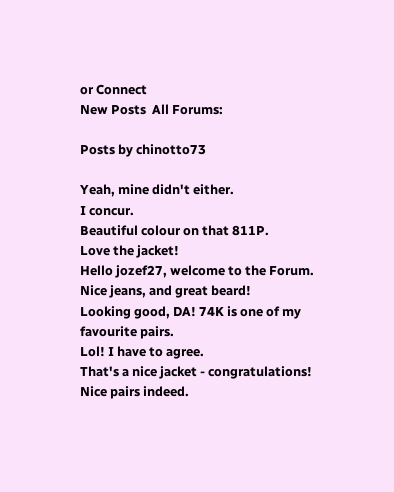or Connect
New Posts  All Forums:

Posts by chinotto73

Yeah, mine didn't either.
I concur.
Beautiful colour on that 811P.
Love the jacket!
Hello jozef27, welcome to the Forum. Nice jeans, and great beard!
Looking good, DA! 74K is one of my favourite pairs.
Lol! I have to agree.
That's a nice jacket - congratulations!
Nice pairs indeed.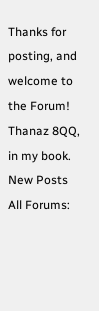Thanks for posting, and welcome to the Forum!
Thanaz 8QQ, in my book.
New Posts  All Forums: